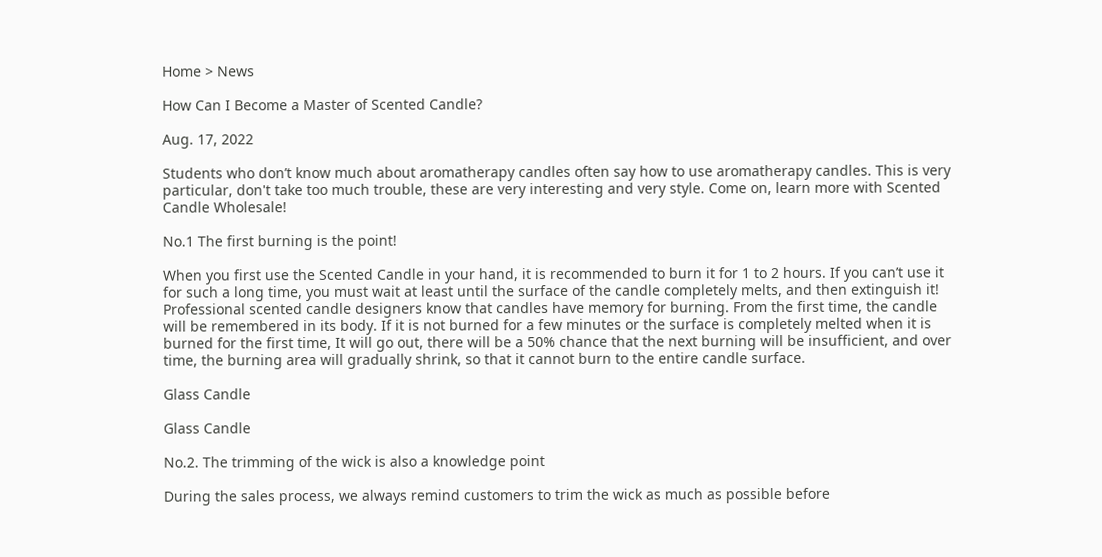Home > News

How Can I Become a Master of Scented Candle?

Aug. 17, 2022

Students who don’t know much about aromatherapy candles often say how to use aromatherapy candles. This is very particular, don't take too much trouble, these are very interesting and very style. Come on, learn more with Scented Candle Wholesale!

No.1 The first burning is the point!

When you first use the Scented Candle in your hand, it is recommended to burn it for 1 to 2 hours. If you can’t use it for such a long time, you must wait at least until the surface of the candle completely melts, and then extinguish it! Professional scented candle designers know that candles have memory for burning. From the first time, the candle will be remembered in its body. If it is not burned for a few minutes or the surface is completely melted when it is burned for the first time, It will go out, there will be a 50% chance that the next burning will be insufficient, and over time, the burning area will gradually shrink, so that it cannot burn to the entire candle surface.

Glass Candle

Glass Candle

No.2. The trimming of the wick is also a knowledge point

During the sales process, we always remind customers to trim the wick as much as possible before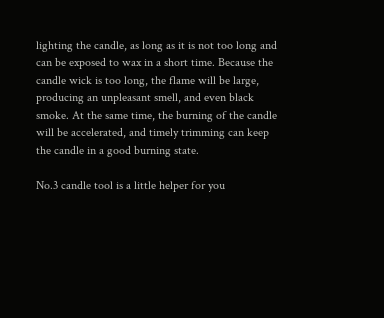lighting the candle, as long as it is not too long and can be exposed to wax in a short time. Because the candle wick is too long, the flame will be large, producing an unpleasant smell, and even black smoke. At the same time, the burning of the candle will be accelerated, and timely trimming can keep the candle in a good burning state.

No.3 candle tool is a little helper for you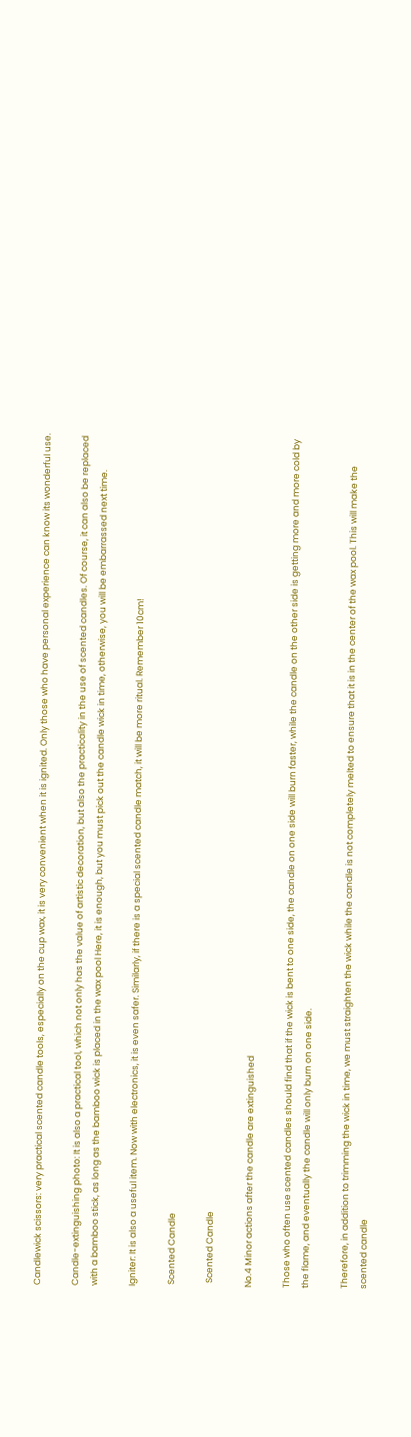Candlewick scissors: very practical scented candle tools, especially on the cup wax, it is very convenient when it is ignited. Only those who have personal experience can know its wonderful use.

Candle-extinguishing photo: It is also a practical tool, which not only has the value of artistic decoration, but also the practicality in the use of scented candles. Of course, it can also be replaced with a bamboo stick, as long as the bamboo wick is placed in the wax pool Here, it is enough, but you must pick out the candle wick in time, otherwise, you will be embarrassed next time.

Igniter: It is also a useful item. Now with electronics, it is even safer. Similarly, if there is a special scented candle match, it will be more ritual. Remember 10cm!

 Scented Candle

  Scented Candle

No.4 Minor actions after the candle are extinguished

Those who often use scented candles should find that if the wick is bent to one side, the candle on one side will burn faster, while the candle on the other side is getting more and more cold by the flame, and eventually the candle will only burn on one side.

Therefore, in addition to trimming the wick in time, we must straighten the wick while the candle is not completely melted to ensure that it is in the center of the wax pool. This will make the scented candle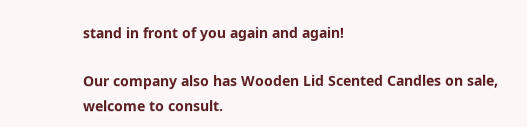stand in front of you again and again!

Our company also has Wooden Lid Scented Candles on sale, welcome to consult.